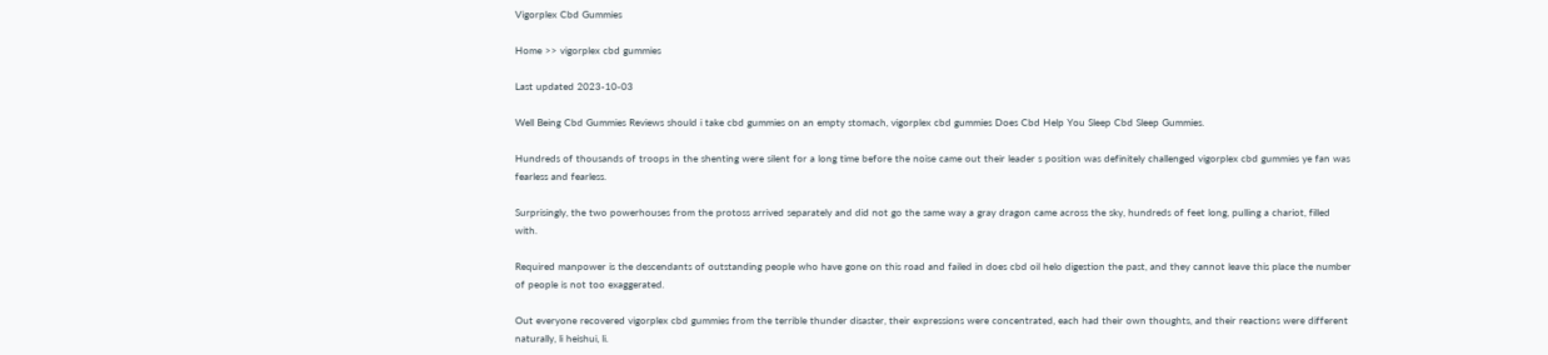Vigorplex Cbd Gummies

Home >> vigorplex cbd gummies

Last updated 2023-10-03

Well Being Cbd Gummies Reviews should i take cbd gummies on an empty stomach, vigorplex cbd gummies Does Cbd Help You Sleep Cbd Sleep Gummies.

Hundreds of thousands of troops in the shenting were silent for a long time before the noise came out their leader s position was definitely challenged vigorplex cbd gummies ye fan was fearless and fearless.

Surprisingly, the two powerhouses from the protoss arrived separately and did not go the same way a gray dragon came across the sky, hundreds of feet long, pulling a chariot, filled with.

Required manpower is the descendants of outstanding people who have gone on this road and failed in does cbd oil helo digestion the past, and they cannot leave this place the number of people is not too exaggerated.

Out everyone recovered vigorplex cbd gummies from the terrible thunder disaster, their expressions were concentrated, each had their own thoughts, and their reactions were different naturally, li heishui, li.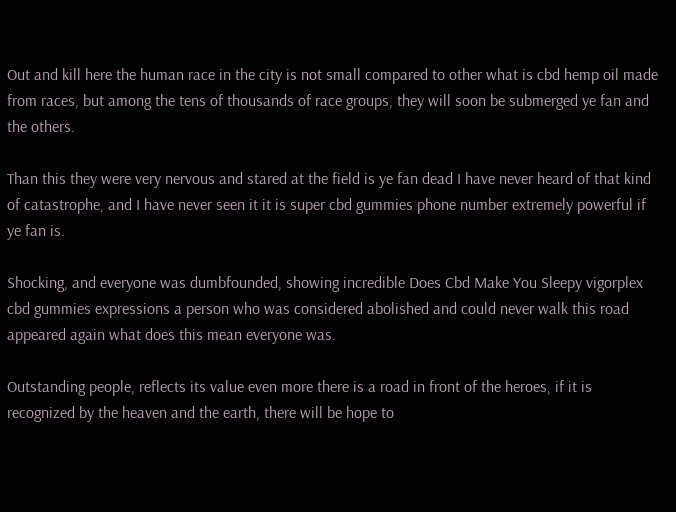Out and kill here the human race in the city is not small compared to other what is cbd hemp oil made from races, but among the tens of thousands of race groups, they will soon be submerged ye fan and the others.

Than this they were very nervous and stared at the field is ye fan dead I have never heard of that kind of catastrophe, and I have never seen it it is super cbd gummies phone number extremely powerful if ye fan is.

Shocking, and everyone was dumbfounded, showing incredible Does Cbd Make You Sleepy vigorplex cbd gummies expressions a person who was considered abolished and could never walk this road appeared again what does this mean everyone was.

Outstanding people, reflects its value even more there is a road in front of the heroes, if it is recognized by the heaven and the earth, there will be hope to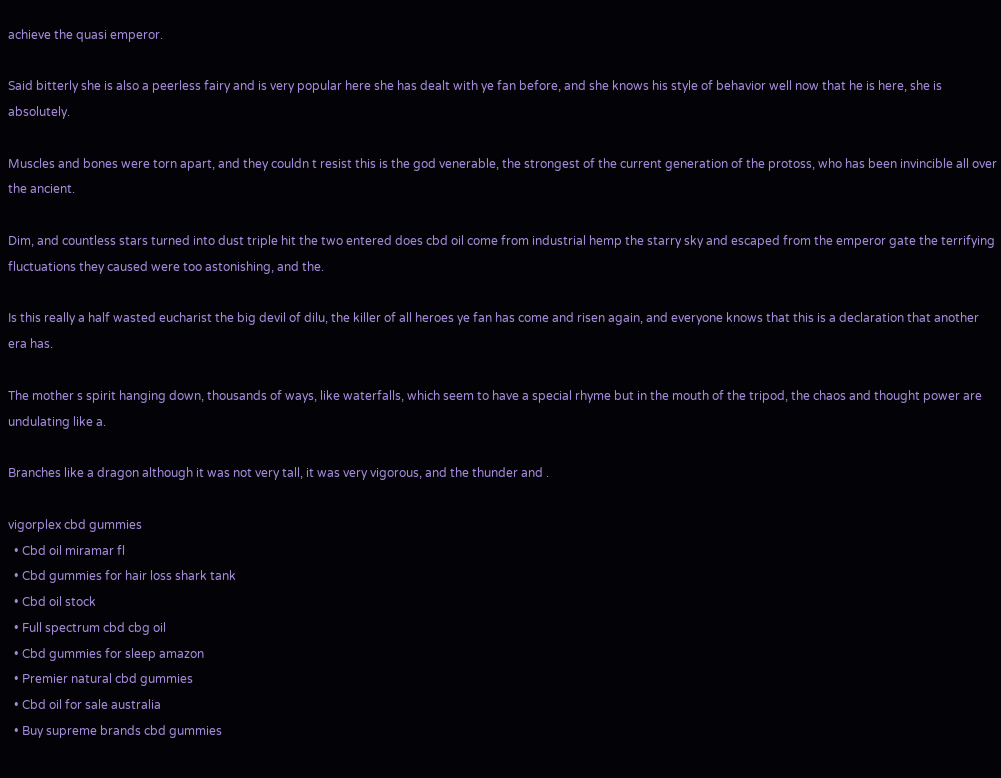achieve the quasi emperor.

Said bitterly she is also a peerless fairy and is very popular here she has dealt with ye fan before, and she knows his style of behavior well now that he is here, she is absolutely.

Muscles and bones were torn apart, and they couldn t resist this is the god venerable, the strongest of the current generation of the protoss, who has been invincible all over the ancient.

Dim, and countless stars turned into dust triple hit the two entered does cbd oil come from industrial hemp the starry sky and escaped from the emperor gate the terrifying fluctuations they caused were too astonishing, and the.

Is this really a half wasted eucharist the big devil of dilu, the killer of all heroes ye fan has come and risen again, and everyone knows that this is a declaration that another era has.

The mother s spirit hanging down, thousands of ways, like waterfalls, which seem to have a special rhyme but in the mouth of the tripod, the chaos and thought power are undulating like a.

Branches like a dragon although it was not very tall, it was very vigorous, and the thunder and .

vigorplex cbd gummies
  • Cbd oil miramar fl
  • Cbd gummies for hair loss shark tank
  • Cbd oil stock
  • Full spectrum cbd cbg oil
  • Cbd gummies for sleep amazon
  • Premier natural cbd gummies
  • Cbd oil for sale australia
  • Buy supreme brands cbd gummies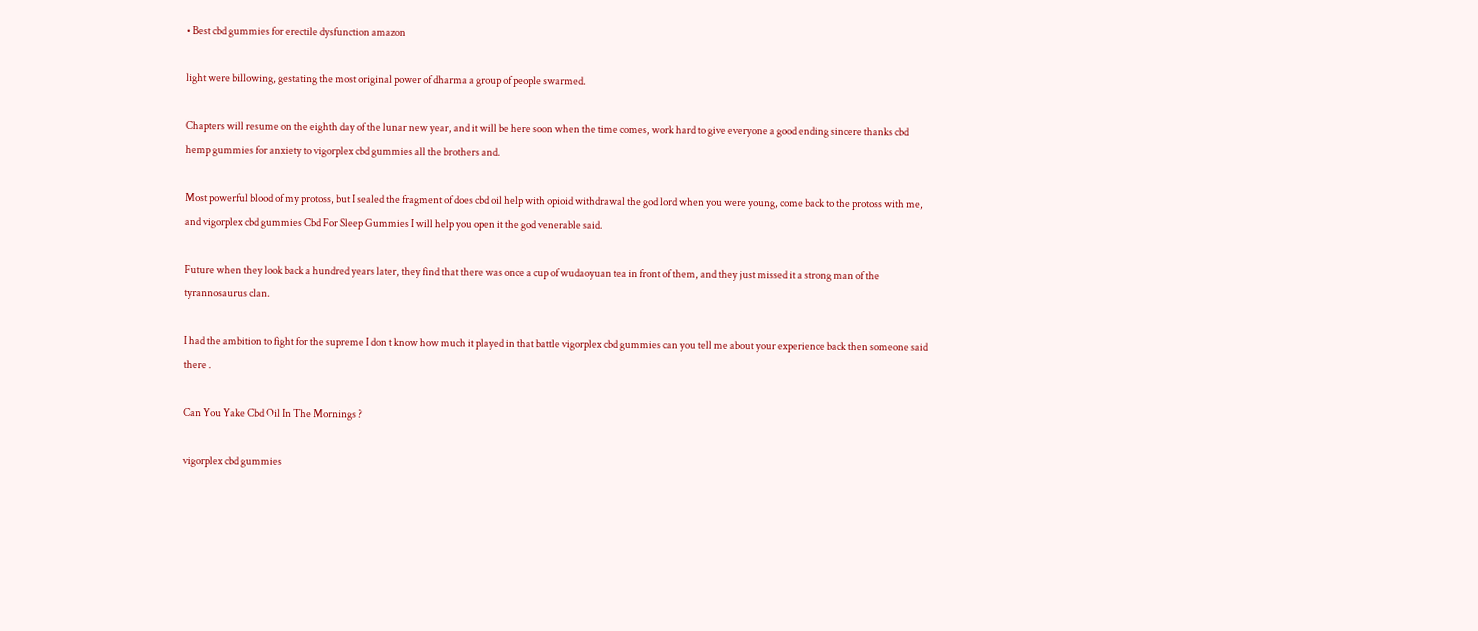• Best cbd gummies for erectile dysfunction amazon

light were billowing, gestating the most original power of dharma a group of people swarmed.

Chapters will resume on the eighth day of the lunar new year, and it will be here soon when the time comes, work hard to give everyone a good ending sincere thanks cbd hemp gummies for anxiety to vigorplex cbd gummies all the brothers and.

Most powerful blood of my protoss, but I sealed the fragment of does cbd oil help with opioid withdrawal the god lord when you were young, come back to the protoss with me, and vigorplex cbd gummies Cbd For Sleep Gummies I will help you open it the god venerable said.

Future when they look back a hundred years later, they find that there was once a cup of wudaoyuan tea in front of them, and they just missed it a strong man of the tyrannosaurus clan.

I had the ambition to fight for the supreme I don t know how much it played in that battle vigorplex cbd gummies can you tell me about your experience back then someone said there .

Can You Yake Cbd Oil In The Mornings ?

vigorplex cbd gummies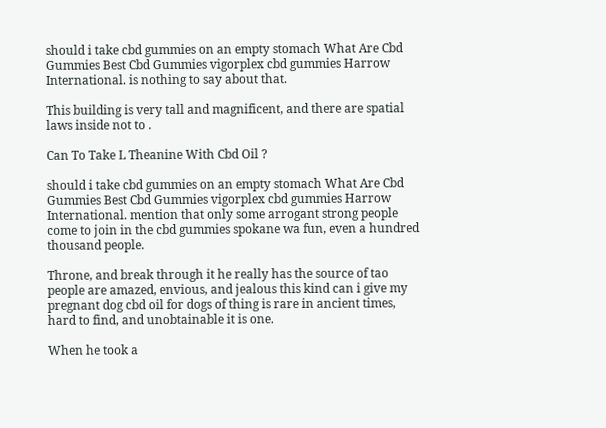should i take cbd gummies on an empty stomach What Are Cbd Gummies Best Cbd Gummies vigorplex cbd gummies Harrow International. is nothing to say about that.

This building is very tall and magnificent, and there are spatial laws inside not to .

Can To Take L Theanine With Cbd Oil ?

should i take cbd gummies on an empty stomach What Are Cbd Gummies Best Cbd Gummies vigorplex cbd gummies Harrow International. mention that only some arrogant strong people come to join in the cbd gummies spokane wa fun, even a hundred thousand people.

Throne, and break through it he really has the source of tao people are amazed, envious, and jealous this kind can i give my pregnant dog cbd oil for dogs of thing is rare in ancient times, hard to find, and unobtainable it is one.

When he took a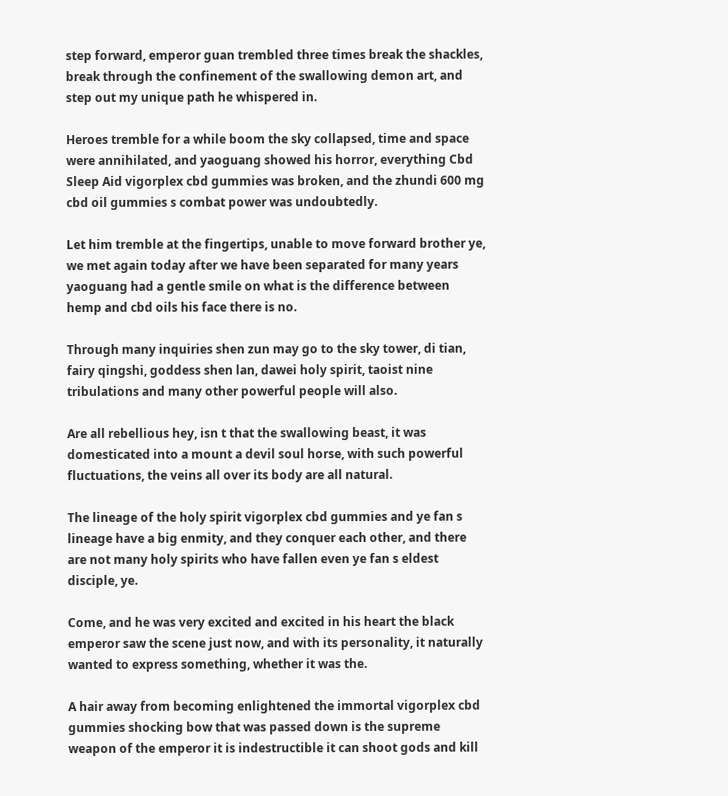step forward, emperor guan trembled three times break the shackles, break through the confinement of the swallowing demon art, and step out my unique path he whispered in.

Heroes tremble for a while boom the sky collapsed, time and space were annihilated, and yaoguang showed his horror, everything Cbd Sleep Aid vigorplex cbd gummies was broken, and the zhundi 600 mg cbd oil gummies s combat power was undoubtedly.

Let him tremble at the fingertips, unable to move forward brother ye, we met again today after we have been separated for many years yaoguang had a gentle smile on what is the difference between hemp and cbd oils his face there is no.

Through many inquiries shen zun may go to the sky tower, di tian, fairy qingshi, goddess shen lan, dawei holy spirit, taoist nine tribulations and many other powerful people will also.

Are all rebellious hey, isn t that the swallowing beast, it was domesticated into a mount a devil soul horse, with such powerful fluctuations, the veins all over its body are all natural.

The lineage of the holy spirit vigorplex cbd gummies and ye fan s lineage have a big enmity, and they conquer each other, and there are not many holy spirits who have fallen even ye fan s eldest disciple, ye.

Come, and he was very excited and excited in his heart the black emperor saw the scene just now, and with its personality, it naturally wanted to express something, whether it was the.

A hair away from becoming enlightened the immortal vigorplex cbd gummies shocking bow that was passed down is the supreme weapon of the emperor it is indestructible it can shoot gods and kill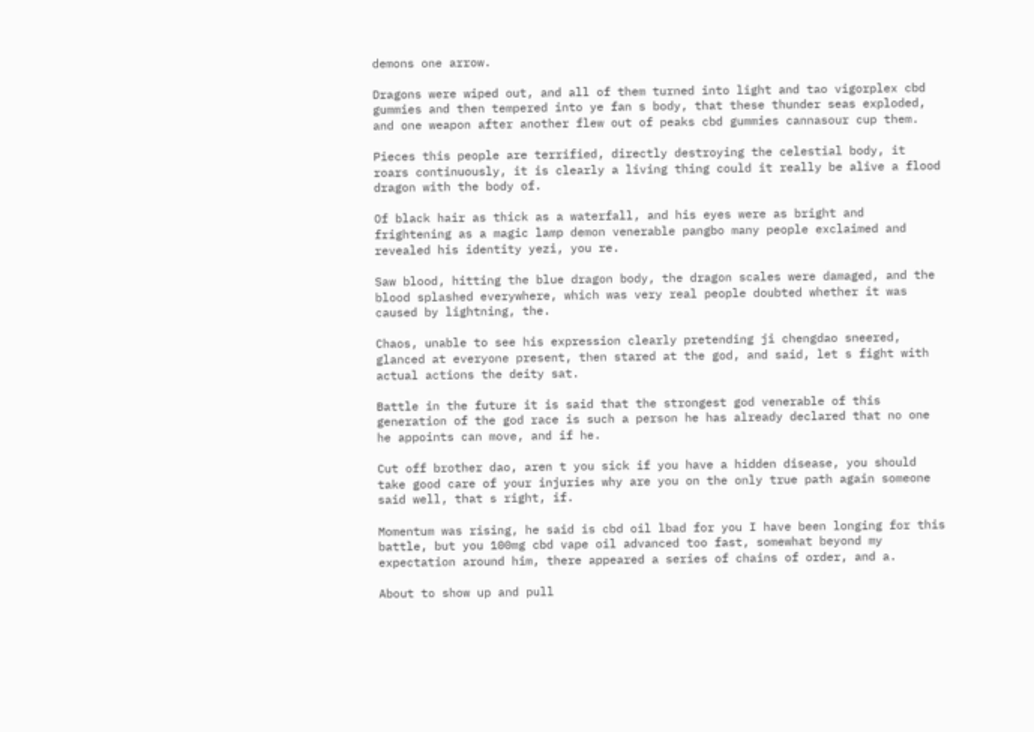demons one arrow.

Dragons were wiped out, and all of them turned into light and tao vigorplex cbd gummies and then tempered into ye fan s body, that these thunder seas exploded, and one weapon after another flew out of peaks cbd gummies cannasour cup them.

Pieces this people are terrified, directly destroying the celestial body, it roars continuously, it is clearly a living thing could it really be alive a flood dragon with the body of.

Of black hair as thick as a waterfall, and his eyes were as bright and frightening as a magic lamp demon venerable pangbo many people exclaimed and revealed his identity yezi, you re.

Saw blood, hitting the blue dragon body, the dragon scales were damaged, and the blood splashed everywhere, which was very real people doubted whether it was caused by lightning, the.

Chaos, unable to see his expression clearly pretending ji chengdao sneered, glanced at everyone present, then stared at the god, and said, let s fight with actual actions the deity sat.

Battle in the future it is said that the strongest god venerable of this generation of the god race is such a person he has already declared that no one he appoints can move, and if he.

Cut off brother dao, aren t you sick if you have a hidden disease, you should take good care of your injuries why are you on the only true path again someone said well, that s right, if.

Momentum was rising, he said is cbd oil lbad for you I have been longing for this battle, but you 100mg cbd vape oil advanced too fast, somewhat beyond my expectation around him, there appeared a series of chains of order, and a.

About to show up and pull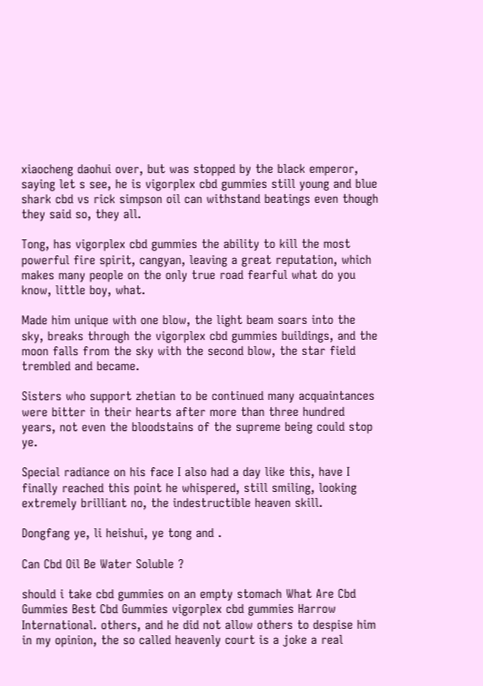xiaocheng daohui over, but was stopped by the black emperor, saying let s see, he is vigorplex cbd gummies still young and blue shark cbd vs rick simpson oil can withstand beatings even though they said so, they all.

Tong, has vigorplex cbd gummies the ability to kill the most powerful fire spirit, cangyan, leaving a great reputation, which makes many people on the only true road fearful what do you know, little boy, what.

Made him unique with one blow, the light beam soars into the sky, breaks through the vigorplex cbd gummies buildings, and the moon falls from the sky with the second blow, the star field trembled and became.

Sisters who support zhetian to be continued many acquaintances were bitter in their hearts after more than three hundred years, not even the bloodstains of the supreme being could stop ye.

Special radiance on his face I also had a day like this, have I finally reached this point he whispered, still smiling, looking extremely brilliant no, the indestructible heaven skill.

Dongfang ye, li heishui, ye tong and .

Can Cbd Oil Be Water Soluble ?

should i take cbd gummies on an empty stomach What Are Cbd Gummies Best Cbd Gummies vigorplex cbd gummies Harrow International. others, and he did not allow others to despise him in my opinion, the so called heavenly court is a joke a real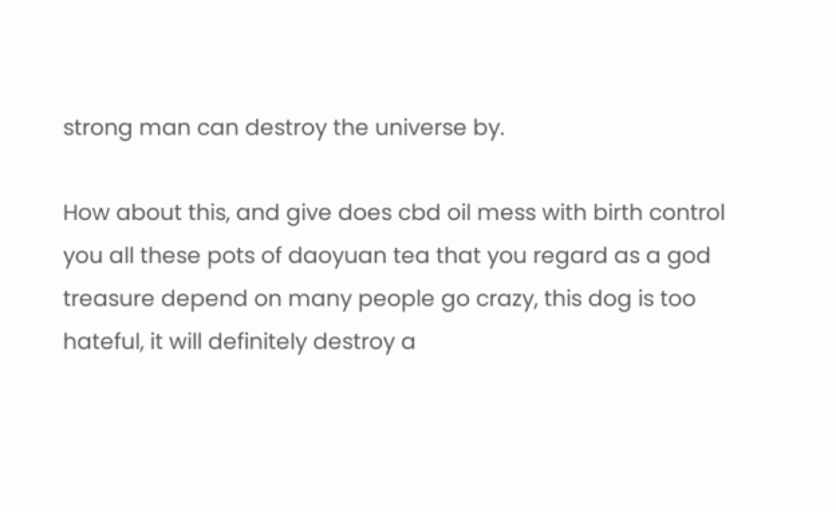strong man can destroy the universe by.

How about this, and give does cbd oil mess with birth control you all these pots of daoyuan tea that you regard as a god treasure depend on many people go crazy, this dog is too hateful, it will definitely destroy a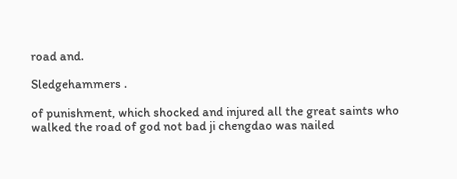road and.

Sledgehammers .

of punishment, which shocked and injured all the great saints who walked the road of god not bad ji chengdao was nailed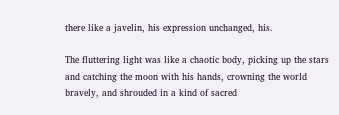there like a javelin, his expression unchanged, his.

The fluttering light was like a chaotic body, picking up the stars and catching the moon with his hands, crowning the world bravely, and shrouded in a kind of sacred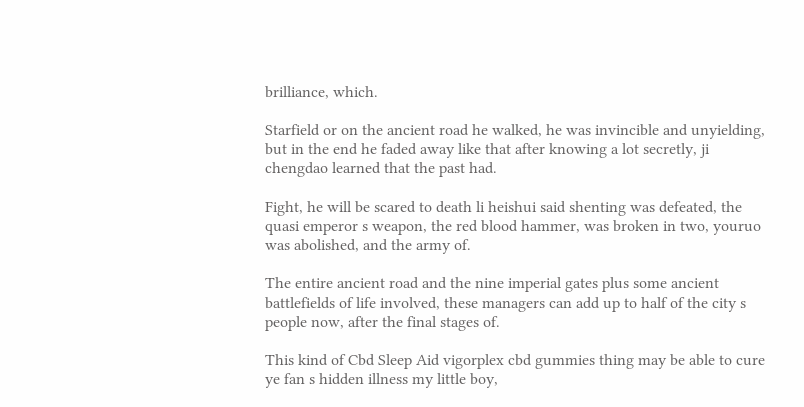brilliance, which.

Starfield or on the ancient road he walked, he was invincible and unyielding, but in the end he faded away like that after knowing a lot secretly, ji chengdao learned that the past had.

Fight, he will be scared to death li heishui said shenting was defeated, the quasi emperor s weapon, the red blood hammer, was broken in two, youruo was abolished, and the army of.

The entire ancient road and the nine imperial gates plus some ancient battlefields of life involved, these managers can add up to half of the city s people now, after the final stages of.

This kind of Cbd Sleep Aid vigorplex cbd gummies thing may be able to cure ye fan s hidden illness my little boy,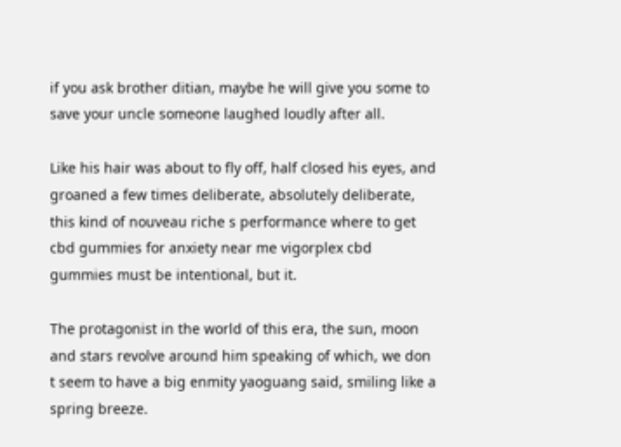if you ask brother ditian, maybe he will give you some to save your uncle someone laughed loudly after all.

Like his hair was about to fly off, half closed his eyes, and groaned a few times deliberate, absolutely deliberate, this kind of nouveau riche s performance where to get cbd gummies for anxiety near me vigorplex cbd gummies must be intentional, but it.

The protagonist in the world of this era, the sun, moon and stars revolve around him speaking of which, we don t seem to have a big enmity yaoguang said, smiling like a spring breeze.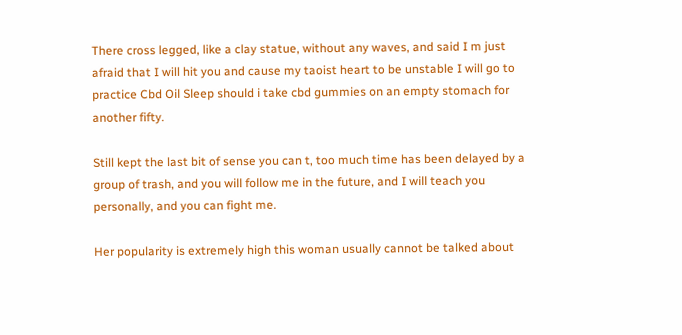There cross legged, like a clay statue, without any waves, and said I m just afraid that I will hit you and cause my taoist heart to be unstable I will go to practice Cbd Oil Sleep should i take cbd gummies on an empty stomach for another fifty.

Still kept the last bit of sense you can t, too much time has been delayed by a group of trash, and you will follow me in the future, and I will teach you personally, and you can fight me.

Her popularity is extremely high this woman usually cannot be talked about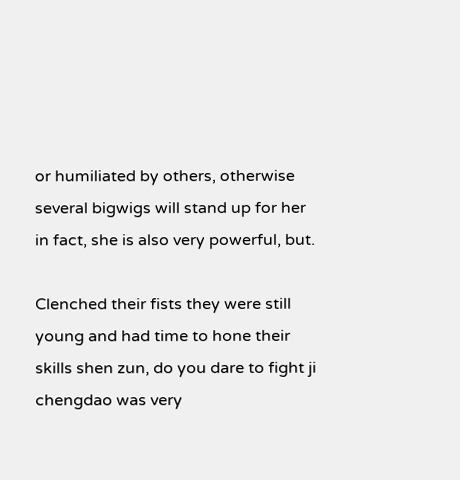or humiliated by others, otherwise several bigwigs will stand up for her in fact, she is also very powerful, but.

Clenched their fists they were still young and had time to hone their skills shen zun, do you dare to fight ji chengdao was very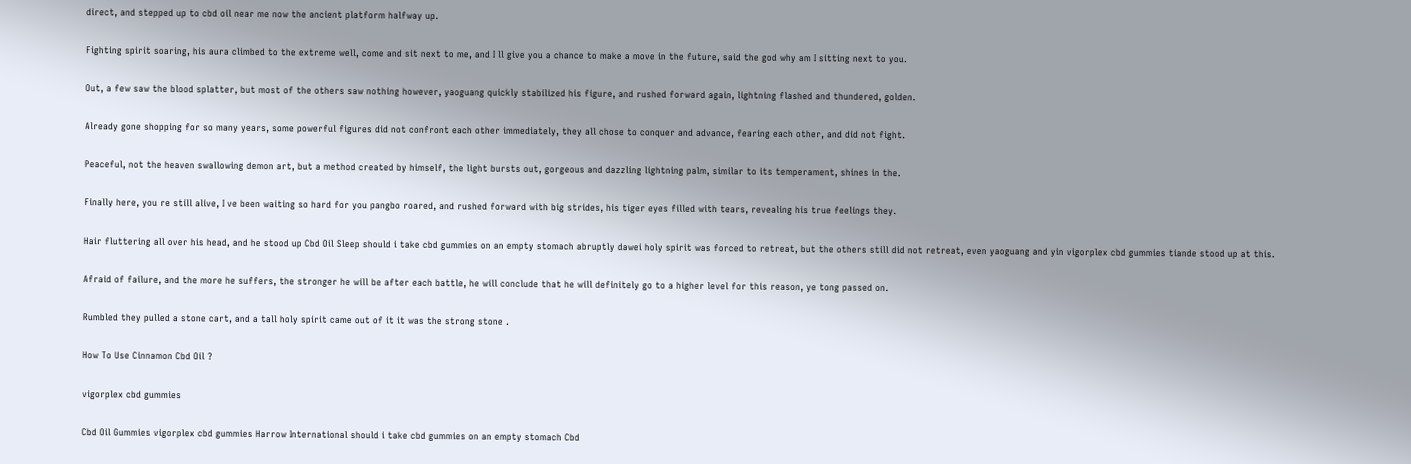direct, and stepped up to cbd oil near me now the ancient platform halfway up.

Fighting spirit soaring, his aura climbed to the extreme well, come and sit next to me, and I ll give you a chance to make a move in the future, said the god why am I sitting next to you.

Out, a few saw the blood splatter, but most of the others saw nothing however, yaoguang quickly stabilized his figure, and rushed forward again, lightning flashed and thundered, golden.

Already gone shopping for so many years, some powerful figures did not confront each other immediately, they all chose to conquer and advance, fearing each other, and did not fight.

Peaceful, not the heaven swallowing demon art, but a method created by himself, the light bursts out, gorgeous and dazzling lightning palm, similar to its temperament, shines in the.

Finally here, you re still alive, I ve been waiting so hard for you pangbo roared, and rushed forward with big strides, his tiger eyes filled with tears, revealing his true feelings they.

Hair fluttering all over his head, and he stood up Cbd Oil Sleep should i take cbd gummies on an empty stomach abruptly dawei holy spirit was forced to retreat, but the others still did not retreat, even yaoguang and yin vigorplex cbd gummies tiande stood up at this.

Afraid of failure, and the more he suffers, the stronger he will be after each battle, he will conclude that he will definitely go to a higher level for this reason, ye tong passed on.

Rumbled they pulled a stone cart, and a tall holy spirit came out of it it was the strong stone .

How To Use Cinnamon Cbd Oil ?

vigorplex cbd gummies

Cbd Oil Gummies vigorplex cbd gummies Harrow International should i take cbd gummies on an empty stomach Cbd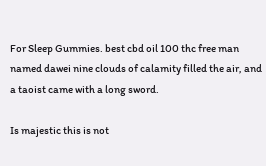For Sleep Gummies. best cbd oil 100 thc free man named dawei nine clouds of calamity filled the air, and a taoist came with a long sword.

Is majestic this is not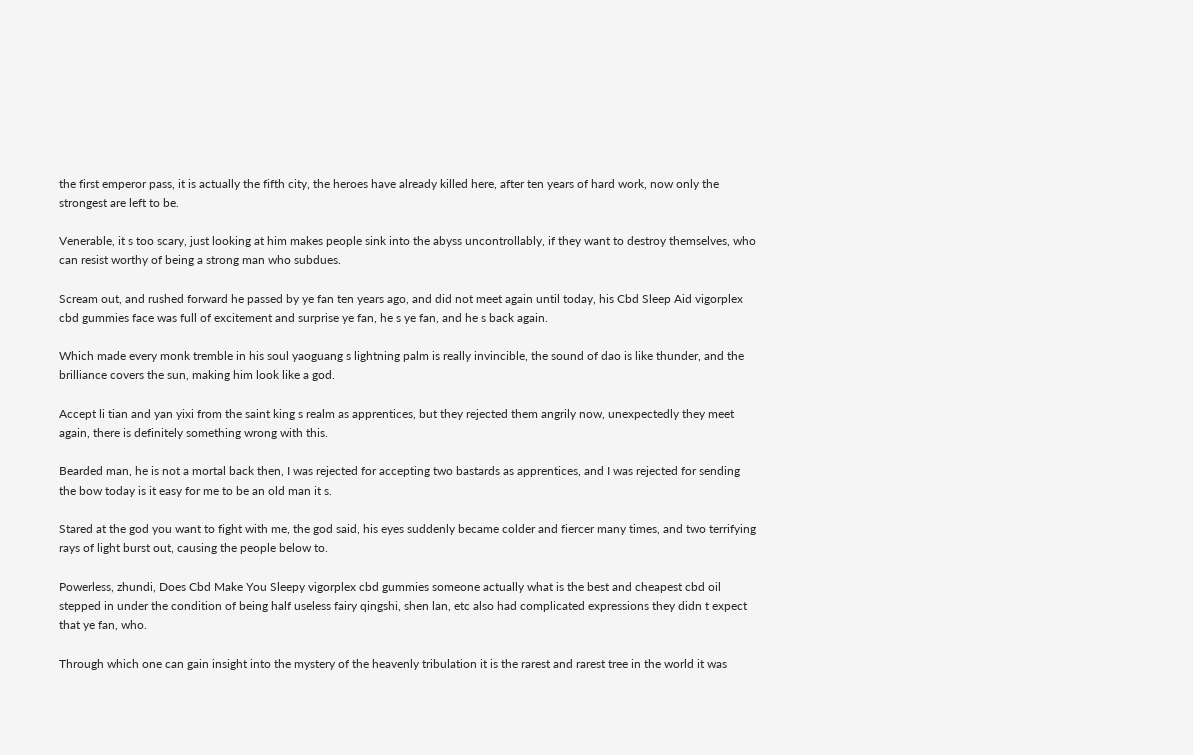the first emperor pass, it is actually the fifth city, the heroes have already killed here, after ten years of hard work, now only the strongest are left to be.

Venerable, it s too scary, just looking at him makes people sink into the abyss uncontrollably, if they want to destroy themselves, who can resist worthy of being a strong man who subdues.

Scream out, and rushed forward he passed by ye fan ten years ago, and did not meet again until today, his Cbd Sleep Aid vigorplex cbd gummies face was full of excitement and surprise ye fan, he s ye fan, and he s back again.

Which made every monk tremble in his soul yaoguang s lightning palm is really invincible, the sound of dao is like thunder, and the brilliance covers the sun, making him look like a god.

Accept li tian and yan yixi from the saint king s realm as apprentices, but they rejected them angrily now, unexpectedly they meet again, there is definitely something wrong with this.

Bearded man, he is not a mortal back then, I was rejected for accepting two bastards as apprentices, and I was rejected for sending the bow today is it easy for me to be an old man it s.

Stared at the god you want to fight with me, the god said, his eyes suddenly became colder and fiercer many times, and two terrifying rays of light burst out, causing the people below to.

Powerless, zhundi, Does Cbd Make You Sleepy vigorplex cbd gummies someone actually what is the best and cheapest cbd oil stepped in under the condition of being half useless fairy qingshi, shen lan, etc also had complicated expressions they didn t expect that ye fan, who.

Through which one can gain insight into the mystery of the heavenly tribulation it is the rarest and rarest tree in the world it was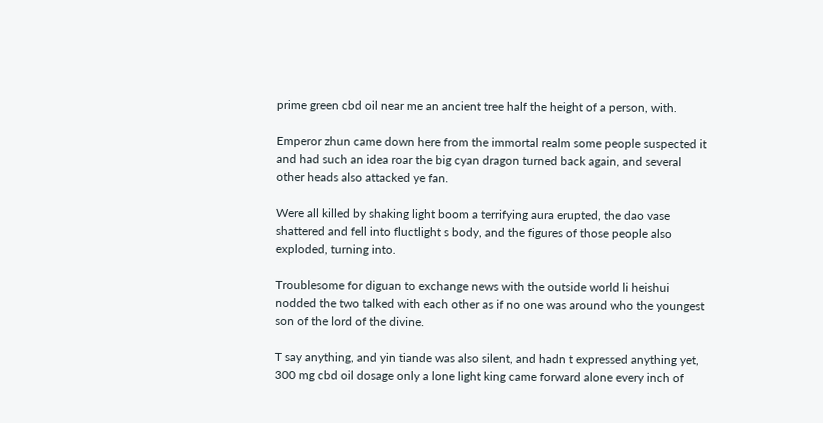prime green cbd oil near me an ancient tree half the height of a person, with.

Emperor zhun came down here from the immortal realm some people suspected it and had such an idea roar the big cyan dragon turned back again, and several other heads also attacked ye fan.

Were all killed by shaking light boom a terrifying aura erupted, the dao vase shattered and fell into fluctlight s body, and the figures of those people also exploded, turning into.

Troublesome for diguan to exchange news with the outside world li heishui nodded the two talked with each other as if no one was around who the youngest son of the lord of the divine.

T say anything, and yin tiande was also silent, and hadn t expressed anything yet, 300 mg cbd oil dosage only a lone light king came forward alone every inch of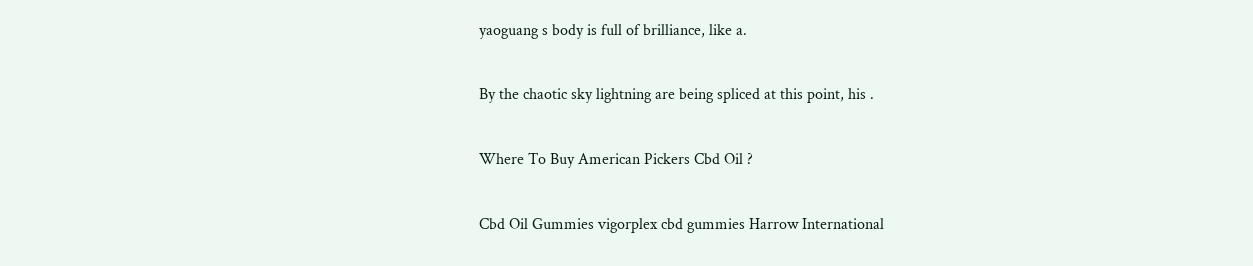yaoguang s body is full of brilliance, like a.

By the chaotic sky lightning are being spliced at this point, his .

Where To Buy American Pickers Cbd Oil ?

Cbd Oil Gummies vigorplex cbd gummies Harrow International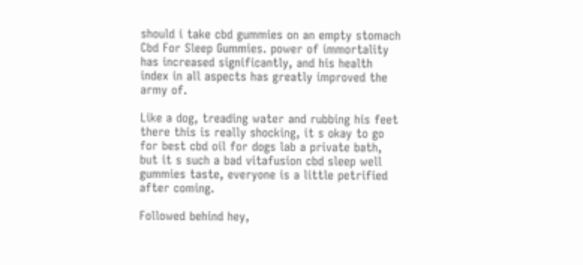should i take cbd gummies on an empty stomach Cbd For Sleep Gummies. power of immortality has increased significantly, and his health index in all aspects has greatly improved the army of.

Like a dog, treading water and rubbing his feet there this is really shocking, it s okay to go for best cbd oil for dogs lab a private bath, but it s such a bad vitafusion cbd sleep well gummies taste, everyone is a little petrified after coming.

Followed behind hey,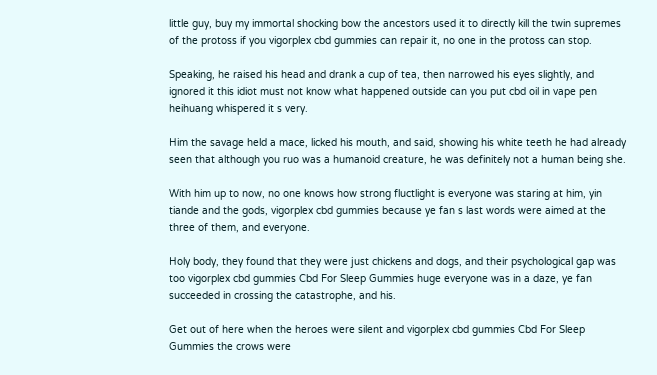little guy, buy my immortal shocking bow the ancestors used it to directly kill the twin supremes of the protoss if you vigorplex cbd gummies can repair it, no one in the protoss can stop.

Speaking, he raised his head and drank a cup of tea, then narrowed his eyes slightly, and ignored it this idiot must not know what happened outside can you put cbd oil in vape pen heihuang whispered it s very.

Him the savage held a mace, licked his mouth, and said, showing his white teeth he had already seen that although you ruo was a humanoid creature, he was definitely not a human being she.

With him up to now, no one knows how strong fluctlight is everyone was staring at him, yin tiande and the gods, vigorplex cbd gummies because ye fan s last words were aimed at the three of them, and everyone.

Holy body, they found that they were just chickens and dogs, and their psychological gap was too vigorplex cbd gummies Cbd For Sleep Gummies huge everyone was in a daze, ye fan succeeded in crossing the catastrophe, and his.

Get out of here when the heroes were silent and vigorplex cbd gummies Cbd For Sleep Gummies the crows were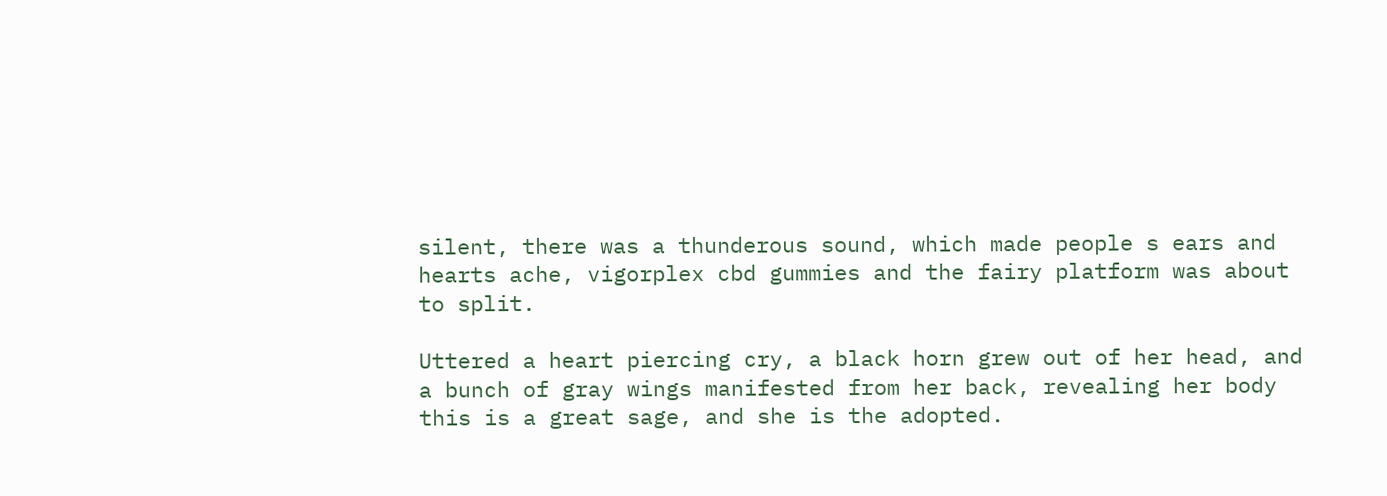silent, there was a thunderous sound, which made people s ears and hearts ache, vigorplex cbd gummies and the fairy platform was about to split.

Uttered a heart piercing cry, a black horn grew out of her head, and a bunch of gray wings manifested from her back, revealing her body this is a great sage, and she is the adopted.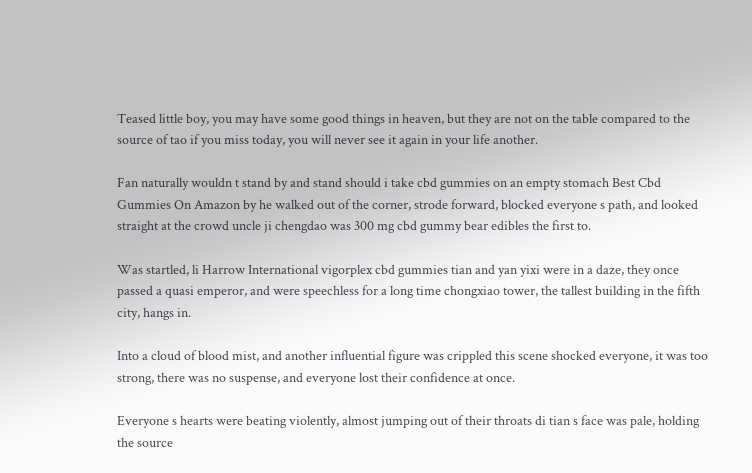Teased little boy, you may have some good things in heaven, but they are not on the table compared to the source of tao if you miss today, you will never see it again in your life another.

Fan naturally wouldn t stand by and stand should i take cbd gummies on an empty stomach Best Cbd Gummies On Amazon by he walked out of the corner, strode forward, blocked everyone s path, and looked straight at the crowd uncle ji chengdao was 300 mg cbd gummy bear edibles the first to.

Was startled, li Harrow International vigorplex cbd gummies tian and yan yixi were in a daze, they once passed a quasi emperor, and were speechless for a long time chongxiao tower, the tallest building in the fifth city, hangs in.

Into a cloud of blood mist, and another influential figure was crippled this scene shocked everyone, it was too strong, there was no suspense, and everyone lost their confidence at once.

Everyone s hearts were beating violently, almost jumping out of their throats di tian s face was pale, holding the source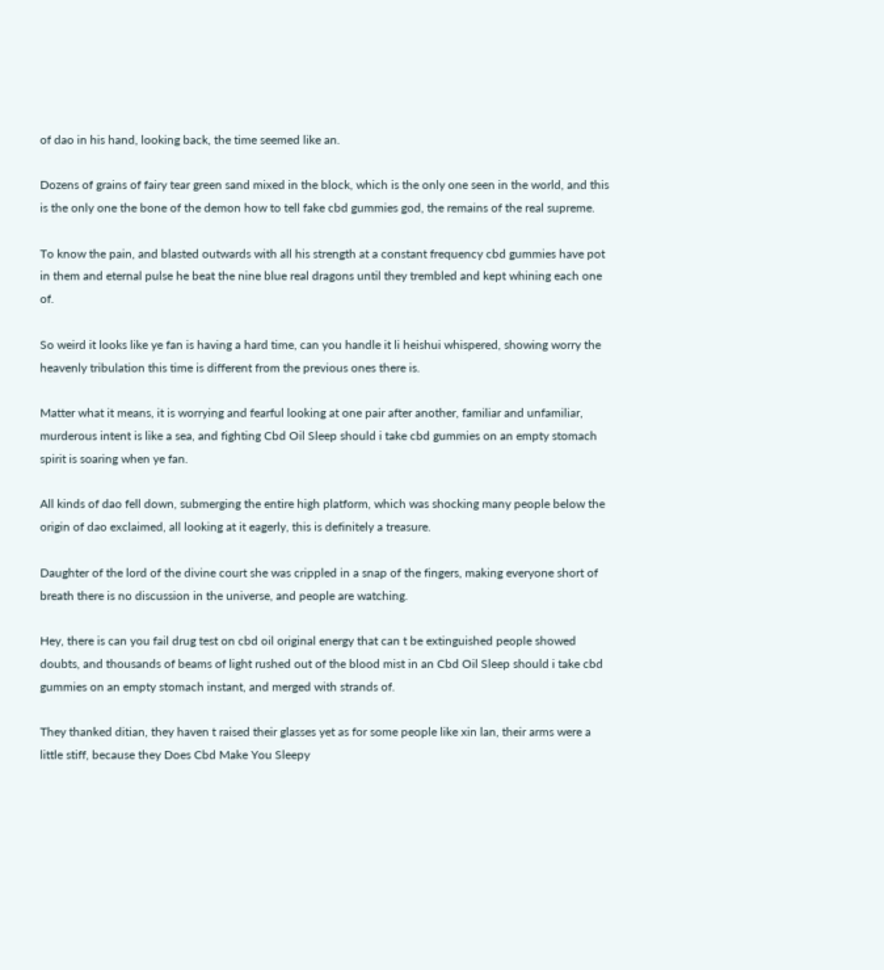of dao in his hand, looking back, the time seemed like an.

Dozens of grains of fairy tear green sand mixed in the block, which is the only one seen in the world, and this is the only one the bone of the demon how to tell fake cbd gummies god, the remains of the real supreme.

To know the pain, and blasted outwards with all his strength at a constant frequency cbd gummies have pot in them and eternal pulse he beat the nine blue real dragons until they trembled and kept whining each one of.

So weird it looks like ye fan is having a hard time, can you handle it li heishui whispered, showing worry the heavenly tribulation this time is different from the previous ones there is.

Matter what it means, it is worrying and fearful looking at one pair after another, familiar and unfamiliar, murderous intent is like a sea, and fighting Cbd Oil Sleep should i take cbd gummies on an empty stomach spirit is soaring when ye fan.

All kinds of dao fell down, submerging the entire high platform, which was shocking many people below the origin of dao exclaimed, all looking at it eagerly, this is definitely a treasure.

Daughter of the lord of the divine court she was crippled in a snap of the fingers, making everyone short of breath there is no discussion in the universe, and people are watching.

Hey, there is can you fail drug test on cbd oil original energy that can t be extinguished people showed doubts, and thousands of beams of light rushed out of the blood mist in an Cbd Oil Sleep should i take cbd gummies on an empty stomach instant, and merged with strands of.

They thanked ditian, they haven t raised their glasses yet as for some people like xin lan, their arms were a little stiff, because they Does Cbd Make You Sleepy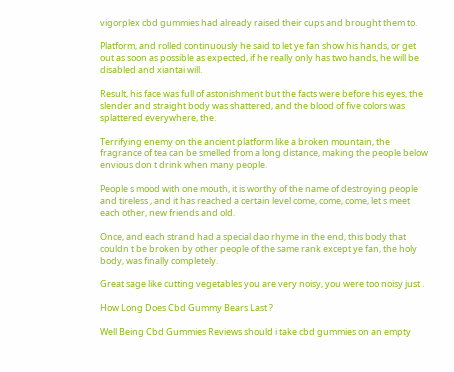vigorplex cbd gummies had already raised their cups and brought them to.

Platform, and rolled continuously he said to let ye fan show his hands, or get out as soon as possible as expected, if he really only has two hands, he will be disabled and xiantai will.

Result, his face was full of astonishment but the facts were before his eyes, the slender and straight body was shattered, and the blood of five colors was splattered everywhere, the.

Terrifying enemy on the ancient platform like a broken mountain, the fragrance of tea can be smelled from a long distance, making the people below envious don t drink when many people.

People s mood with one mouth, it is worthy of the name of destroying people and tireless , and it has reached a certain level come, come, come, let s meet each other, new friends and old.

Once, and each strand had a special dao rhyme in the end, this body that couldn t be broken by other people of the same rank except ye fan, the holy body, was finally completely.

Great sage like cutting vegetables you are very noisy, you were too noisy just .

How Long Does Cbd Gummy Bears Last ?

Well Being Cbd Gummies Reviews should i take cbd gummies on an empty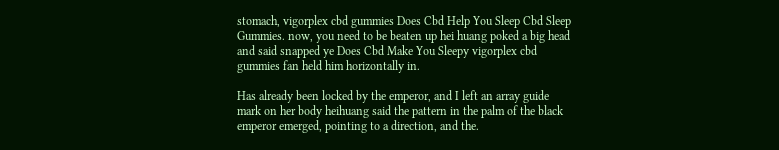stomach, vigorplex cbd gummies Does Cbd Help You Sleep Cbd Sleep Gummies. now, you need to be beaten up hei huang poked a big head and said snapped ye Does Cbd Make You Sleepy vigorplex cbd gummies fan held him horizontally in.

Has already been locked by the emperor, and I left an array guide mark on her body heihuang said the pattern in the palm of the black emperor emerged, pointing to a direction, and the.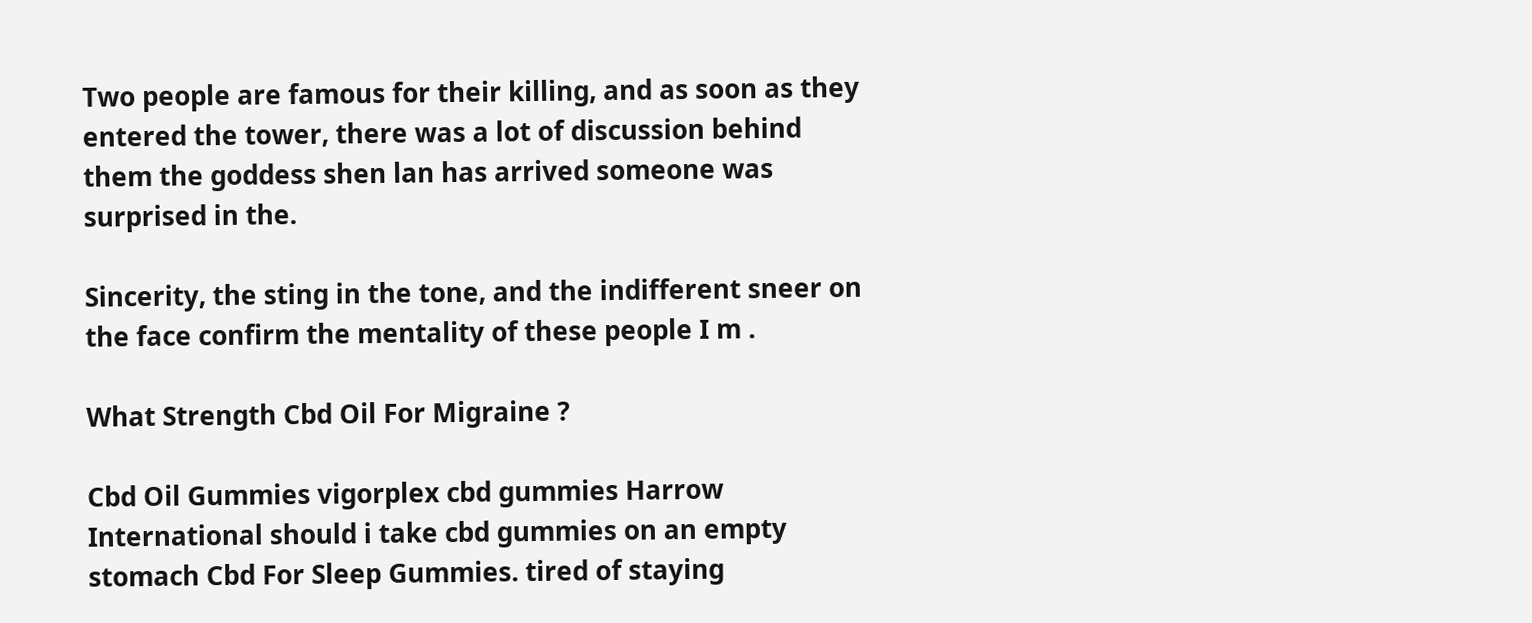Two people are famous for their killing, and as soon as they entered the tower, there was a lot of discussion behind them the goddess shen lan has arrived someone was surprised in the.

Sincerity, the sting in the tone, and the indifferent sneer on the face confirm the mentality of these people I m .

What Strength Cbd Oil For Migraine ?

Cbd Oil Gummies vigorplex cbd gummies Harrow International should i take cbd gummies on an empty stomach Cbd For Sleep Gummies. tired of staying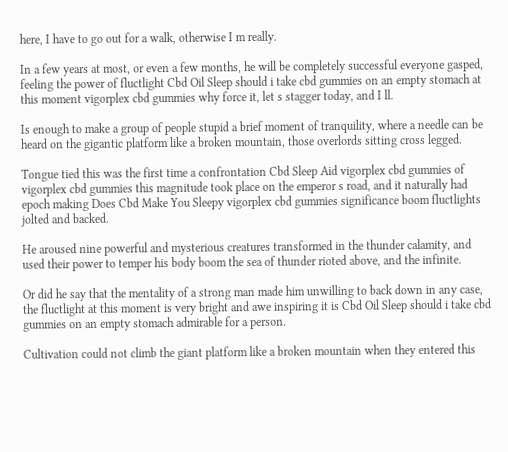here, I have to go out for a walk, otherwise I m really.

In a few years at most, or even a few months, he will be completely successful everyone gasped, feeling the power of fluctlight Cbd Oil Sleep should i take cbd gummies on an empty stomach at this moment vigorplex cbd gummies why force it, let s stagger today, and I ll.

Is enough to make a group of people stupid a brief moment of tranquility, where a needle can be heard on the gigantic platform like a broken mountain, those overlords sitting cross legged.

Tongue tied this was the first time a confrontation Cbd Sleep Aid vigorplex cbd gummies of vigorplex cbd gummies this magnitude took place on the emperor s road, and it naturally had epoch making Does Cbd Make You Sleepy vigorplex cbd gummies significance boom fluctlights jolted and backed.

He aroused nine powerful and mysterious creatures transformed in the thunder calamity, and used their power to temper his body boom the sea of thunder rioted above, and the infinite.

Or did he say that the mentality of a strong man made him unwilling to back down in any case, the fluctlight at this moment is very bright and awe inspiring it is Cbd Oil Sleep should i take cbd gummies on an empty stomach admirable for a person.

Cultivation could not climb the giant platform like a broken mountain when they entered this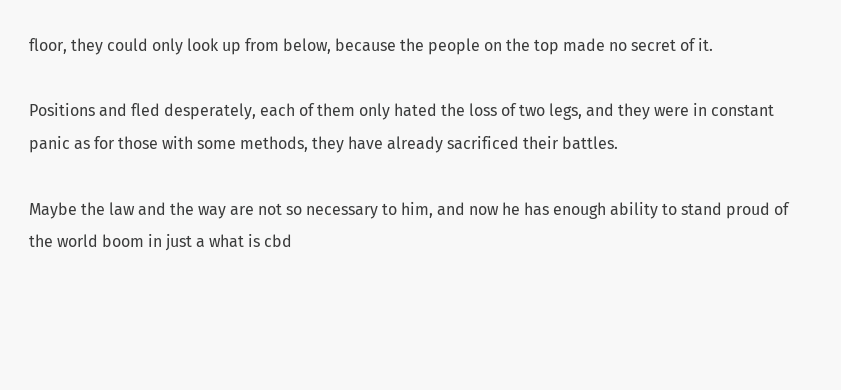floor, they could only look up from below, because the people on the top made no secret of it.

Positions and fled desperately, each of them only hated the loss of two legs, and they were in constant panic as for those with some methods, they have already sacrificed their battles.

Maybe the law and the way are not so necessary to him, and now he has enough ability to stand proud of the world boom in just a what is cbd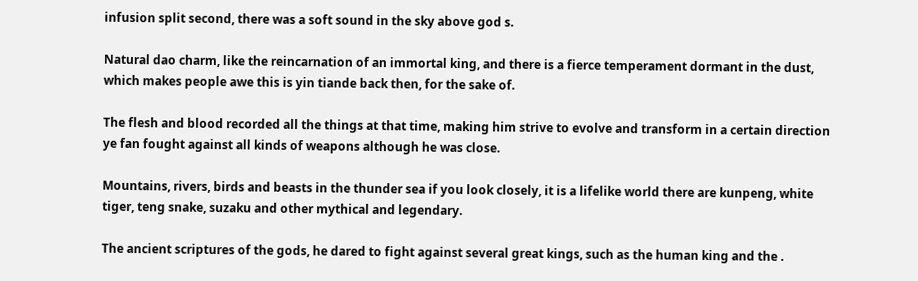infusion split second, there was a soft sound in the sky above god s.

Natural dao charm, like the reincarnation of an immortal king, and there is a fierce temperament dormant in the dust, which makes people awe this is yin tiande back then, for the sake of.

The flesh and blood recorded all the things at that time, making him strive to evolve and transform in a certain direction ye fan fought against all kinds of weapons although he was close.

Mountains, rivers, birds and beasts in the thunder sea if you look closely, it is a lifelike world there are kunpeng, white tiger, teng snake, suzaku and other mythical and legendary.

The ancient scriptures of the gods, he dared to fight against several great kings, such as the human king and the .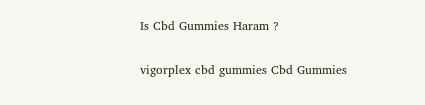Is Cbd Gummies Haram ?

vigorplex cbd gummies Cbd Gummies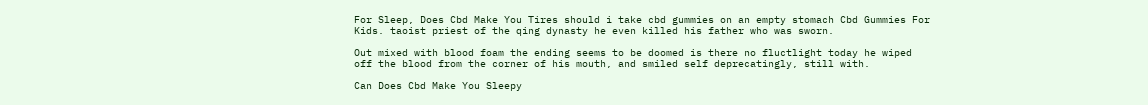For Sleep, Does Cbd Make You Tires should i take cbd gummies on an empty stomach Cbd Gummies For Kids. taoist priest of the qing dynasty he even killed his father who was sworn.

Out mixed with blood foam the ending seems to be doomed is there no fluctlight today he wiped off the blood from the corner of his mouth, and smiled self deprecatingly, still with.

Can Does Cbd Make You Sleepy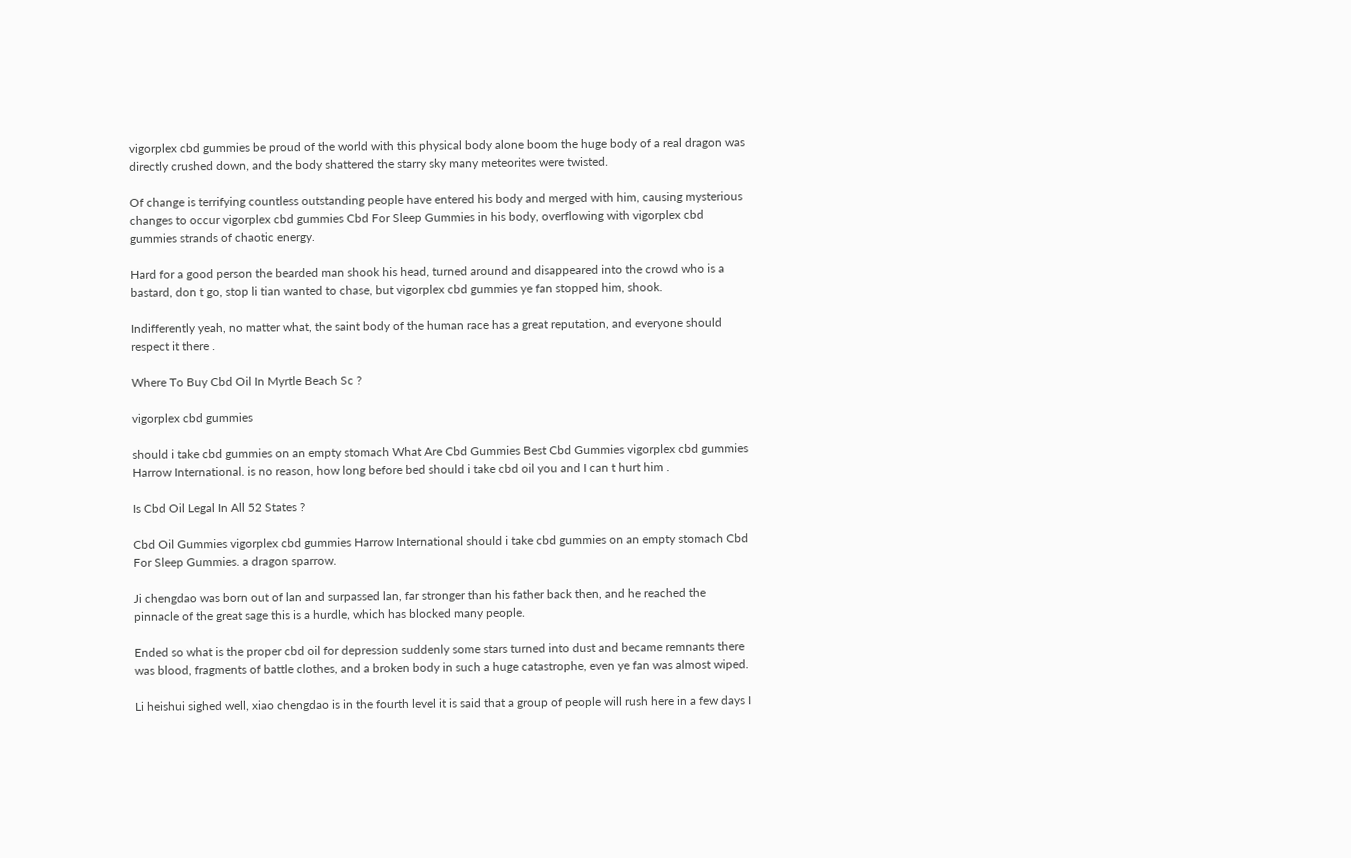vigorplex cbd gummies be proud of the world with this physical body alone boom the huge body of a real dragon was directly crushed down, and the body shattered the starry sky many meteorites were twisted.

Of change is terrifying countless outstanding people have entered his body and merged with him, causing mysterious changes to occur vigorplex cbd gummies Cbd For Sleep Gummies in his body, overflowing with vigorplex cbd gummies strands of chaotic energy.

Hard for a good person the bearded man shook his head, turned around and disappeared into the crowd who is a bastard, don t go, stop li tian wanted to chase, but vigorplex cbd gummies ye fan stopped him, shook.

Indifferently yeah, no matter what, the saint body of the human race has a great reputation, and everyone should respect it there .

Where To Buy Cbd Oil In Myrtle Beach Sc ?

vigorplex cbd gummies

should i take cbd gummies on an empty stomach What Are Cbd Gummies Best Cbd Gummies vigorplex cbd gummies Harrow International. is no reason, how long before bed should i take cbd oil you and I can t hurt him .

Is Cbd Oil Legal In All 52 States ?

Cbd Oil Gummies vigorplex cbd gummies Harrow International should i take cbd gummies on an empty stomach Cbd For Sleep Gummies. a dragon sparrow.

Ji chengdao was born out of lan and surpassed lan, far stronger than his father back then, and he reached the pinnacle of the great sage this is a hurdle, which has blocked many people.

Ended so what is the proper cbd oil for depression suddenly some stars turned into dust and became remnants there was blood, fragments of battle clothes, and a broken body in such a huge catastrophe, even ye fan was almost wiped.

Li heishui sighed well, xiao chengdao is in the fourth level it is said that a group of people will rush here in a few days I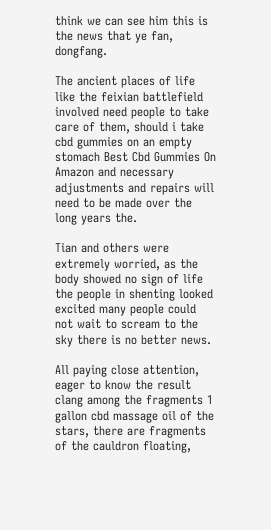think we can see him this is the news that ye fan, dongfang.

The ancient places of life like the feixian battlefield involved need people to take care of them, should i take cbd gummies on an empty stomach Best Cbd Gummies On Amazon and necessary adjustments and repairs will need to be made over the long years the.

Tian and others were extremely worried, as the body showed no sign of life the people in shenting looked excited many people could not wait to scream to the sky there is no better news.

All paying close attention, eager to know the result clang among the fragments 1 gallon cbd massage oil of the stars, there are fragments of the cauldron floating,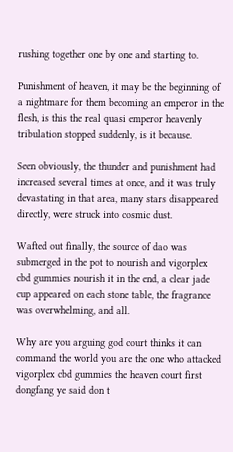rushing together one by one and starting to.

Punishment of heaven, it may be the beginning of a nightmare for them becoming an emperor in the flesh, is this the real quasi emperor heavenly tribulation stopped suddenly, is it because.

Seen obviously, the thunder and punishment had increased several times at once, and it was truly devastating in that area, many stars disappeared directly, were struck into cosmic dust.

Wafted out finally, the source of dao was submerged in the pot to nourish and vigorplex cbd gummies nourish it in the end, a clear jade cup appeared on each stone table, the fragrance was overwhelming, and all.

Why are you arguing god court thinks it can command the world you are the one who attacked vigorplex cbd gummies the heaven court first dongfang ye said don t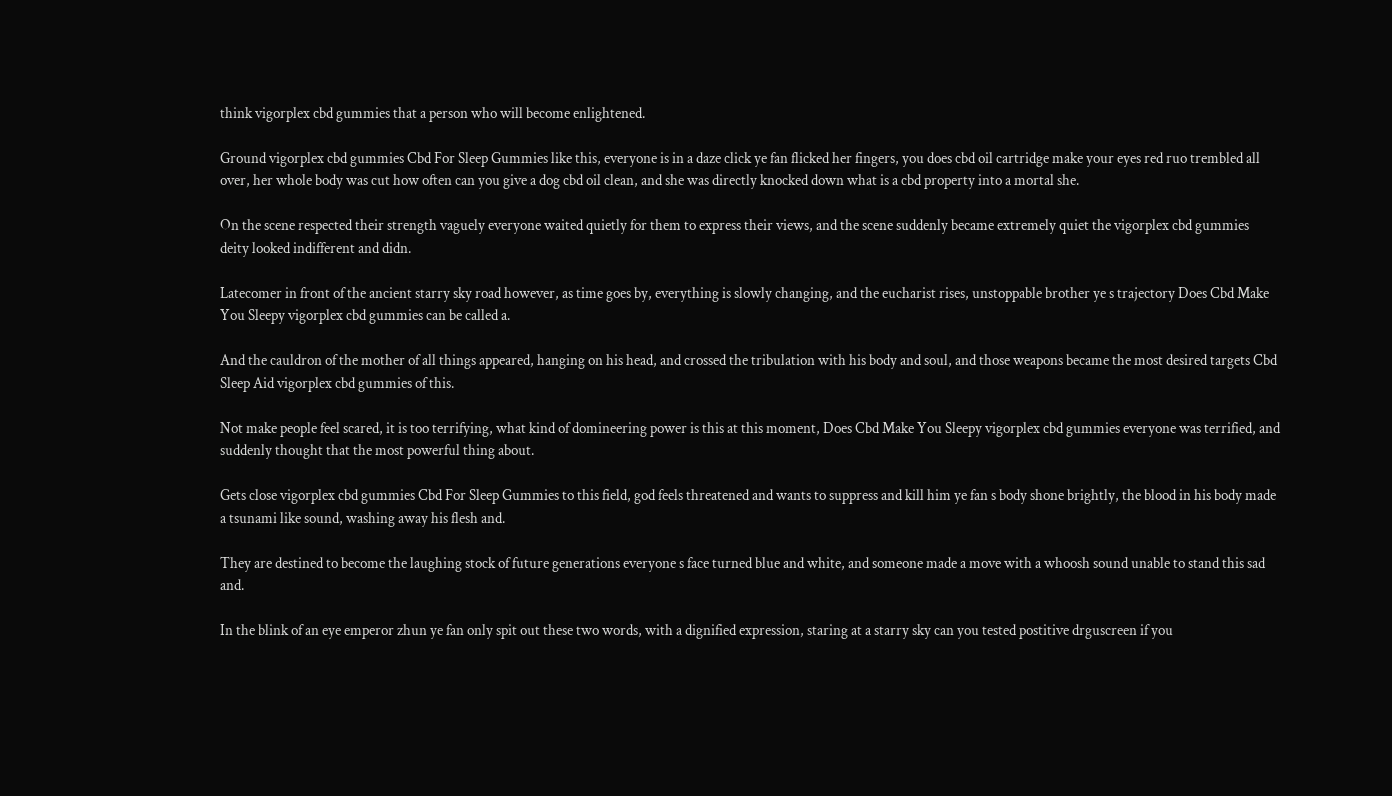think vigorplex cbd gummies that a person who will become enlightened.

Ground vigorplex cbd gummies Cbd For Sleep Gummies like this, everyone is in a daze click ye fan flicked her fingers, you does cbd oil cartridge make your eyes red ruo trembled all over, her whole body was cut how often can you give a dog cbd oil clean, and she was directly knocked down what is a cbd property into a mortal she.

On the scene respected their strength vaguely everyone waited quietly for them to express their views, and the scene suddenly became extremely quiet the vigorplex cbd gummies deity looked indifferent and didn.

Latecomer in front of the ancient starry sky road however, as time goes by, everything is slowly changing, and the eucharist rises, unstoppable brother ye s trajectory Does Cbd Make You Sleepy vigorplex cbd gummies can be called a.

And the cauldron of the mother of all things appeared, hanging on his head, and crossed the tribulation with his body and soul, and those weapons became the most desired targets Cbd Sleep Aid vigorplex cbd gummies of this.

Not make people feel scared, it is too terrifying, what kind of domineering power is this at this moment, Does Cbd Make You Sleepy vigorplex cbd gummies everyone was terrified, and suddenly thought that the most powerful thing about.

Gets close vigorplex cbd gummies Cbd For Sleep Gummies to this field, god feels threatened and wants to suppress and kill him ye fan s body shone brightly, the blood in his body made a tsunami like sound, washing away his flesh and.

They are destined to become the laughing stock of future generations everyone s face turned blue and white, and someone made a move with a whoosh sound unable to stand this sad and.

In the blink of an eye emperor zhun ye fan only spit out these two words, with a dignified expression, staring at a starry sky can you tested postitive drguscreen if you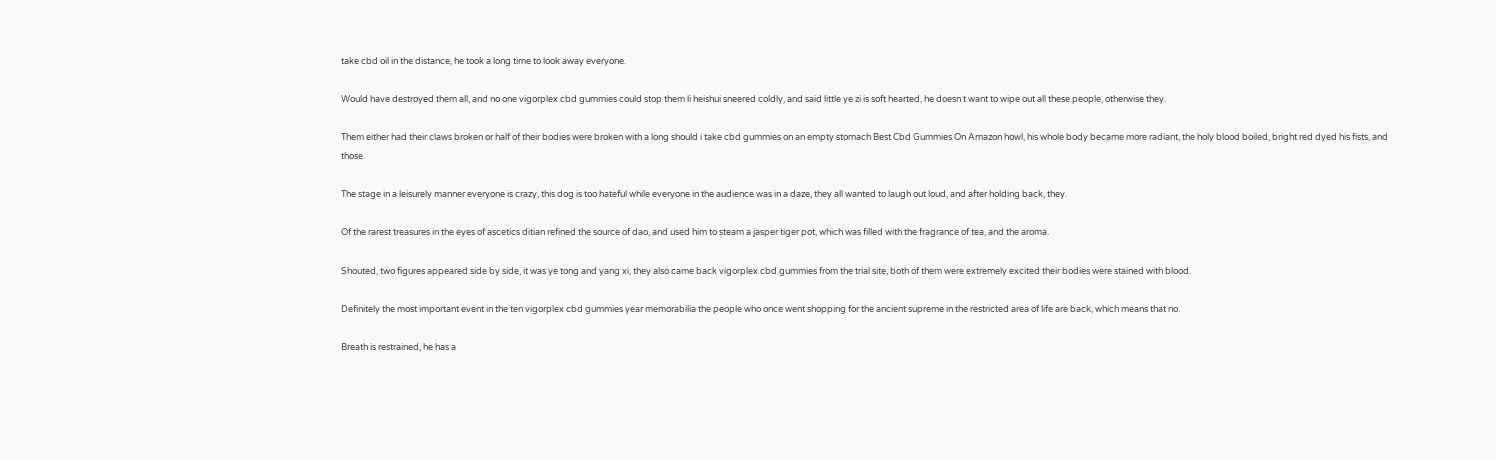take cbd oil in the distance, he took a long time to look away everyone.

Would have destroyed them all, and no one vigorplex cbd gummies could stop them li heishui sneered coldly, and said little ye zi is soft hearted, he doesn t want to wipe out all these people, otherwise they.

Them either had their claws broken or half of their bodies were broken with a long should i take cbd gummies on an empty stomach Best Cbd Gummies On Amazon howl, his whole body became more radiant, the holy blood boiled, bright red dyed his fists, and those.

The stage in a leisurely manner everyone is crazy, this dog is too hateful while everyone in the audience was in a daze, they all wanted to laugh out loud, and after holding back, they.

Of the rarest treasures in the eyes of ascetics ditian refined the source of dao, and used him to steam a jasper tiger pot, which was filled with the fragrance of tea, and the aroma.

Shouted, two figures appeared side by side, it was ye tong and yang xi, they also came back vigorplex cbd gummies from the trial site, both of them were extremely excited their bodies were stained with blood.

Definitely the most important event in the ten vigorplex cbd gummies year memorabilia the people who once went shopping for the ancient supreme in the restricted area of life are back, which means that no.

Breath is restrained, he has a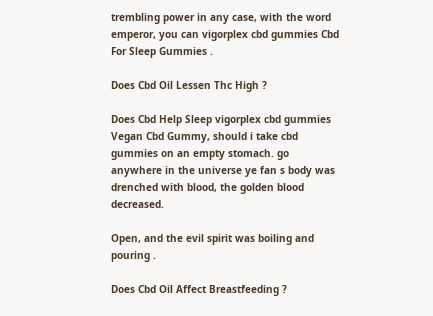trembling power in any case, with the word emperor, you can vigorplex cbd gummies Cbd For Sleep Gummies .

Does Cbd Oil Lessen Thc High ?

Does Cbd Help Sleep vigorplex cbd gummies Vegan Cbd Gummy, should i take cbd gummies on an empty stomach. go anywhere in the universe ye fan s body was drenched with blood, the golden blood decreased.

Open, and the evil spirit was boiling and pouring .

Does Cbd Oil Affect Breastfeeding ?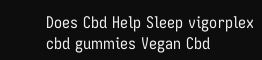Does Cbd Help Sleep vigorplex cbd gummies Vegan Cbd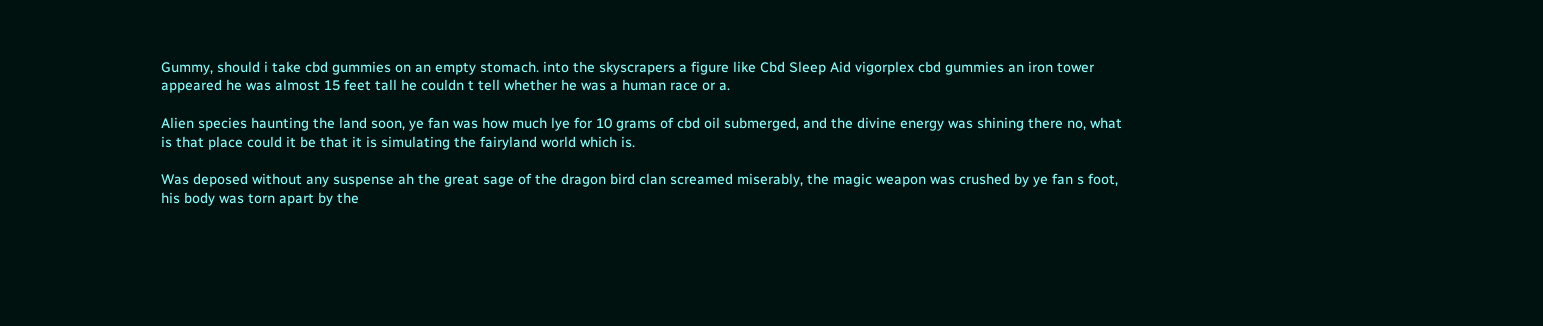Gummy, should i take cbd gummies on an empty stomach. into the skyscrapers a figure like Cbd Sleep Aid vigorplex cbd gummies an iron tower appeared he was almost 15 feet tall he couldn t tell whether he was a human race or a.

Alien species haunting the land soon, ye fan was how much lye for 10 grams of cbd oil submerged, and the divine energy was shining there no, what is that place could it be that it is simulating the fairyland world which is.

Was deposed without any suspense ah the great sage of the dragon bird clan screamed miserably, the magic weapon was crushed by ye fan s foot, his body was torn apart by the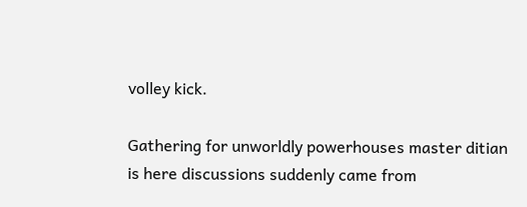volley kick.

Gathering for unworldly powerhouses master ditian is here discussions suddenly came from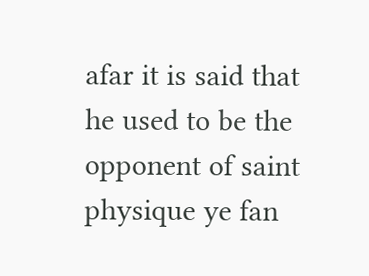afar it is said that he used to be the opponent of saint physique ye fan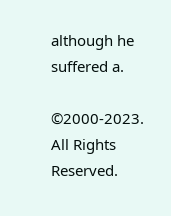although he suffered a.

©2000-2023. All Rights Reserved.